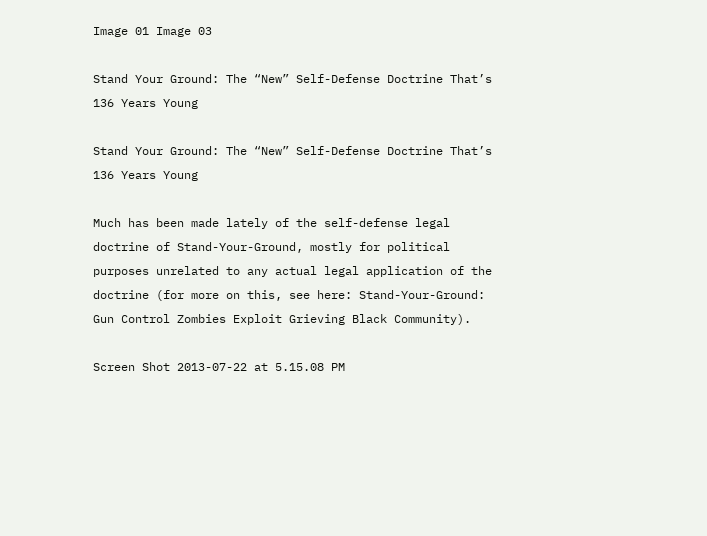Image 01 Image 03

Stand Your Ground: The “New” Self-Defense Doctrine That’s 136 Years Young

Stand Your Ground: The “New” Self-Defense Doctrine That’s 136 Years Young

Much has been made lately of the self-defense legal doctrine of Stand-Your-Ground, mostly for political purposes unrelated to any actual legal application of the doctrine (for more on this, see here: Stand-Your-Ground: Gun Control Zombies Exploit Grieving Black Community).

Screen Shot 2013-07-22 at 5.15.08 PM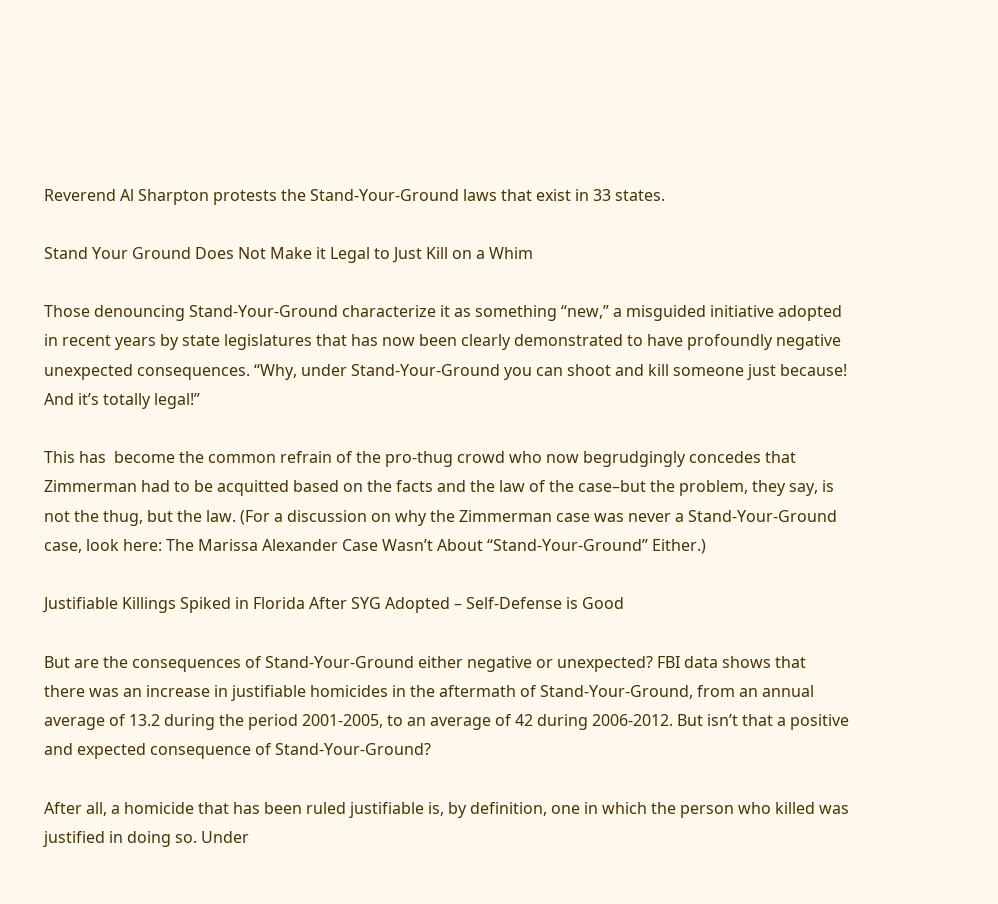Reverend Al Sharpton protests the Stand-Your-Ground laws that exist in 33 states.

Stand Your Ground Does Not Make it Legal to Just Kill on a Whim

Those denouncing Stand-Your-Ground characterize it as something “new,” a misguided initiative adopted in recent years by state legislatures that has now been clearly demonstrated to have profoundly negative unexpected consequences. “Why, under Stand-Your-Ground you can shoot and kill someone just because! And it’s totally legal!”

This has  become the common refrain of the pro-thug crowd who now begrudgingly concedes that Zimmerman had to be acquitted based on the facts and the law of the case–but the problem, they say, is not the thug, but the law. (For a discussion on why the Zimmerman case was never a Stand-Your-Ground case, look here: The Marissa Alexander Case Wasn’t About “Stand-Your-Ground” Either.)

Justifiable Killings Spiked in Florida After SYG Adopted – Self-Defense is Good

But are the consequences of Stand-Your-Ground either negative or unexpected? FBI data shows that there was an increase in justifiable homicides in the aftermath of Stand-Your-Ground, from an annual average of 13.2 during the period 2001-2005, to an average of 42 during 2006-2012. But isn’t that a positive and expected consequence of Stand-Your-Ground?

After all, a homicide that has been ruled justifiable is, by definition, one in which the person who killed was justified in doing so. Under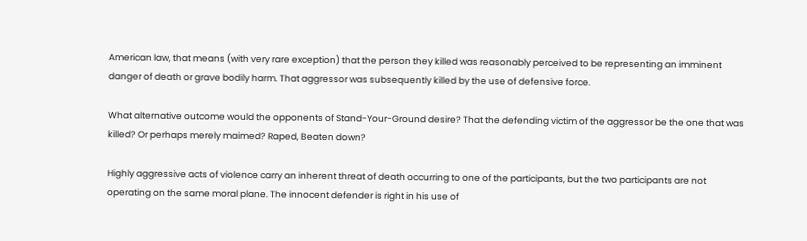American law, that means (with very rare exception) that the person they killed was reasonably perceived to be representing an imminent danger of death or grave bodily harm. That aggressor was subsequently killed by the use of defensive force.

What alternative outcome would the opponents of Stand-Your-Ground desire? That the defending victim of the aggressor be the one that was killed? Or perhaps merely maimed? Raped, Beaten down?

Highly aggressive acts of violence carry an inherent threat of death occurring to one of the participants, but the two participants are not operating on the same moral plane. The innocent defender is right in his use of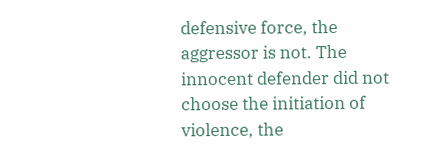defensive force, the aggressor is not. The innocent defender did not choose the initiation of violence, the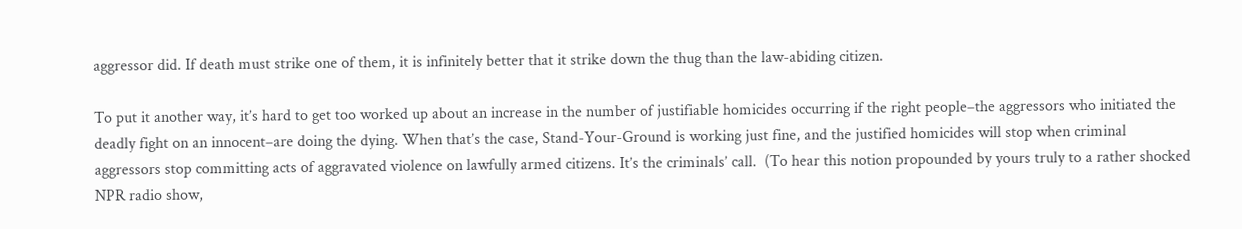aggressor did. If death must strike one of them, it is infinitely better that it strike down the thug than the law-abiding citizen.

To put it another way, it’s hard to get too worked up about an increase in the number of justifiable homicides occurring if the right people–the aggressors who initiated the deadly fight on an innocent–are doing the dying. When that’s the case, Stand-Your-Ground is working just fine, and the justified homicides will stop when criminal aggressors stop committing acts of aggravated violence on lawfully armed citizens. It’s the criminals’ call.  (To hear this notion propounded by yours truly to a rather shocked NPR radio show,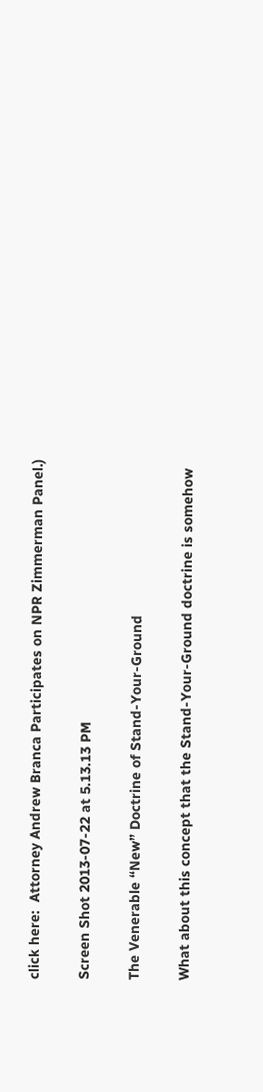click here:  Attorney Andrew Branca Participates on NPR Zimmerman Panel.)

Screen Shot 2013-07-22 at 5.13.13 PM

The Venerable “New” Doctrine of Stand-Your-Ground

What about this concept that the Stand-Your-Ground doctrine is somehow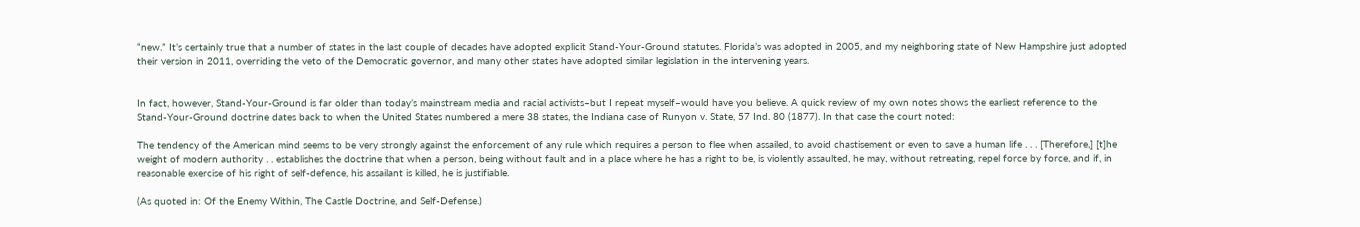“new.” It’s certainly true that a number of states in the last couple of decades have adopted explicit Stand-Your-Ground statutes. Florida’s was adopted in 2005, and my neighboring state of New Hampshire just adopted their version in 2011, overriding the veto of the Democratic governor, and many other states have adopted similar legislation in the intervening years.


In fact, however, Stand-Your-Ground is far older than today’s mainstream media and racial activists–but I repeat myself–would have you believe. A quick review of my own notes shows the earliest reference to the Stand-Your-Ground doctrine dates back to when the United States numbered a mere 38 states, the Indiana case of Runyon v. State, 57 Ind. 80 (1877). In that case the court noted:

The tendency of the American mind seems to be very strongly against the enforcement of any rule which requires a person to flee when assailed, to avoid chastisement or even to save a human life . . . [Therefore,] [t]he weight of modern authority . . establishes the doctrine that when a person, being without fault and in a place where he has a right to be, is violently assaulted, he may, without retreating, repel force by force, and if, in reasonable exercise of his right of self-defence, his assailant is killed, he is justifiable.

(As quoted in: Of the Enemy Within, The Castle Doctrine, and Self-Defense.)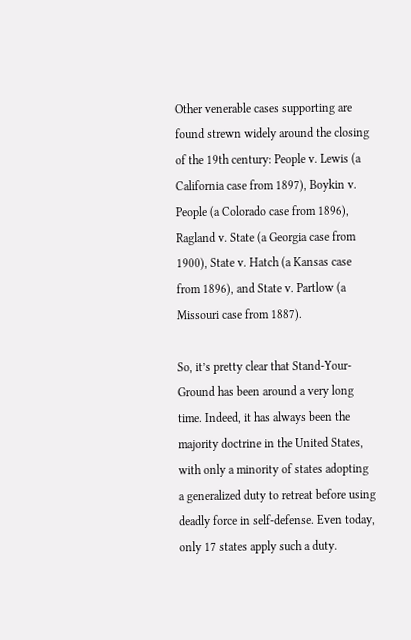Other venerable cases supporting are found strewn widely around the closing of the 19th century: People v. Lewis (a California case from 1897), Boykin v. People (a Colorado case from 1896), Ragland v. State (a Georgia case from 1900), State v. Hatch (a Kansas case from 1896), and State v. Partlow (a Missouri case from 1887).

So, it’s pretty clear that Stand-Your-Ground has been around a very long time. Indeed, it has always been the majority doctrine in the United States, with only a minority of states adopting a generalized duty to retreat before using deadly force in self-defense. Even today, only 17 states apply such a duty.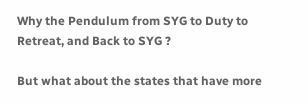Why the Pendulum from SYG to Duty to Retreat, and Back to SYG ?

But what about the states that have more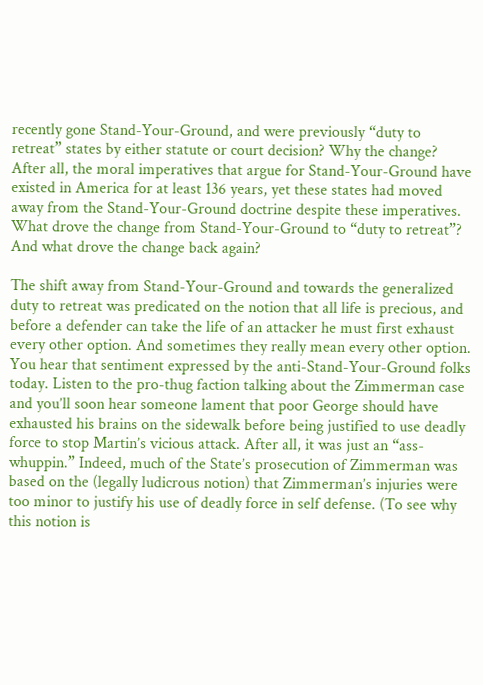recently gone Stand-Your-Ground, and were previously “duty to retreat” states by either statute or court decision? Why the change? After all, the moral imperatives that argue for Stand-Your-Ground have existed in America for at least 136 years, yet these states had moved away from the Stand-Your-Ground doctrine despite these imperatives. What drove the change from Stand-Your-Ground to “duty to retreat”? And what drove the change back again?

The shift away from Stand-Your-Ground and towards the generalized duty to retreat was predicated on the notion that all life is precious, and before a defender can take the life of an attacker he must first exhaust every other option. And sometimes they really mean every other option. You hear that sentiment expressed by the anti-Stand-Your-Ground folks today. Listen to the pro-thug faction talking about the Zimmerman case and you’ll soon hear someone lament that poor George should have exhausted his brains on the sidewalk before being justified to use deadly force to stop Martin’s vicious attack. After all, it was just an “ass-whuppin.” Indeed, much of the State’s prosecution of Zimmerman was based on the (legally ludicrous notion) that Zimmerman’s injuries were too minor to justify his use of deadly force in self defense. (To see why this notion is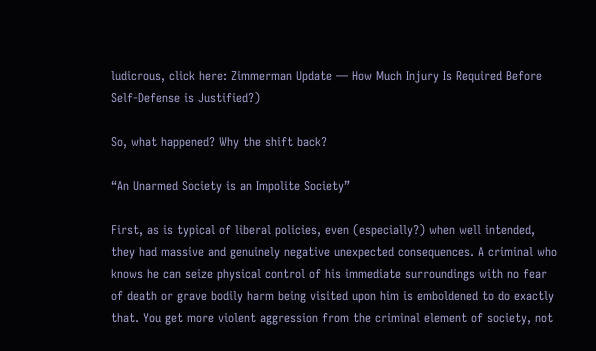ludicrous, click here: Zimmerman Update — How Much Injury Is Required Before Self-Defense is Justified?)

So, what happened? Why the shift back?

“An Unarmed Society is an Impolite Society”

First, as is typical of liberal policies, even (especially?) when well intended, they had massive and genuinely negative unexpected consequences. A criminal who knows he can seize physical control of his immediate surroundings with no fear of death or grave bodily harm being visited upon him is emboldened to do exactly that. You get more violent aggression from the criminal element of society, not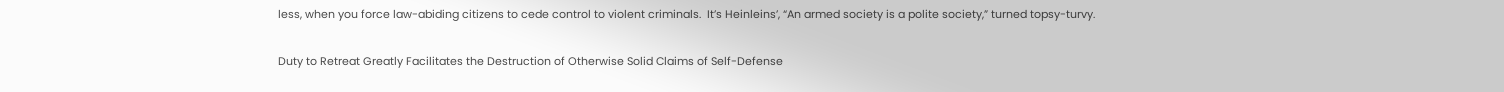less, when you force law-abiding citizens to cede control to violent criminals.  It’s Heinleins’, “An armed society is a polite society,” turned topsy-turvy.

Duty to Retreat Greatly Facilitates the Destruction of Otherwise Solid Claims of Self-Defense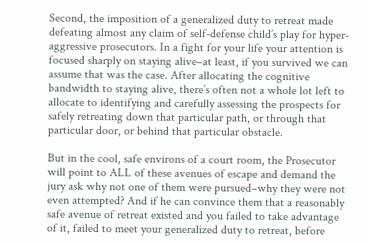Second, the imposition of a generalized duty to retreat made defeating almost any claim of self-defense child’s play for hyper-aggressive prosecutors. In a fight for your life your attention is focused sharply on staying alive–at least, if you survived we can assume that was the case. After allocating the cognitive bandwidth to staying alive, there’s often not a whole lot left to allocate to identifying and carefully assessing the prospects for safely retreating down that particular path, or through that particular door, or behind that particular obstacle.

But in the cool, safe environs of a court room, the Prosecutor will point to ALL of these avenues of escape and demand the jury ask why not one of them were pursued–why they were not even attempted? And if he can convince them that a reasonably safe avenue of retreat existed and you failed to take advantage of it, failed to meet your generalized duty to retreat, before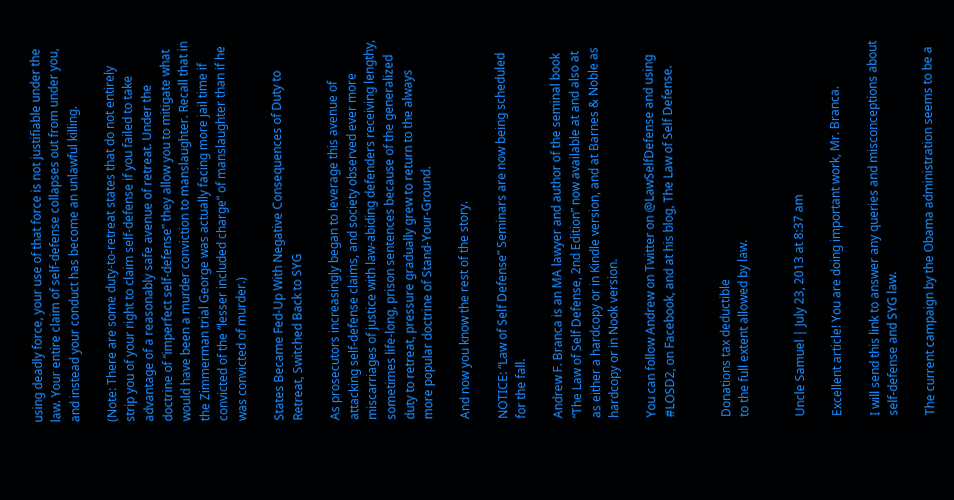using deadly force, your use of that force is not justifiable under the law. Your entire claim of self-defense collapses out from under you, and instead your conduct has become an unlawful killing.

(Note: There are some duty-to-retreat states that do not entirely strip you of your right to claim self-defense if you failed to take advantage of a reasonably safe avenue of retreat. Under the doctrine of “imperfect self-defense” they allow you to mitigate what would have been a murder conviction to manslaughter. Recall that in the Zimmerman trial George was actually facing more jail time if convicted of the “lesser included charge” of manslaughter than if he was convicted of murder.)

States Became Fed-Up With Negative Consequences of Duty to Retreat, Switched Back to SYG

As prosecutors increasingly began to leverage this avenue of attacking self-defense claims, and society observed ever more miscarriages of justice with law-abiding defenders receiving lengthy, sometimes life-long, prison sentences because of the generalized duty to retreat, pressure gradually grew to return to the always more popular doctrine of Stand-Your-Ground.

And now you know the rest of the story.

NOTICE: “Law of Self Defense” Seminars are now being scheduled for the fall.

Andrew F. Branca is an MA lawyer and author of the seminal book “The Law of Self Defense, 2nd Edition” now available at and also at as either a hardcopy or in Kindle version, and at Barnes & Noble as hardcopy or in Nook version.

You can follow Andrew on Twitter on @LawSelfDefense and using #LOSD2, on Facebook, and at his blog, The Law of Self Defense.


Donations tax deductible
to the full extent allowed by law.


Uncle Samuel | July 23, 2013 at 8:37 am

Excellent article! You are doing important work, Mr. Branca.

I will send this link to answer any queries and misconceptions about self-defense and SYG law.

The current campaign by the Obama administration seems to be a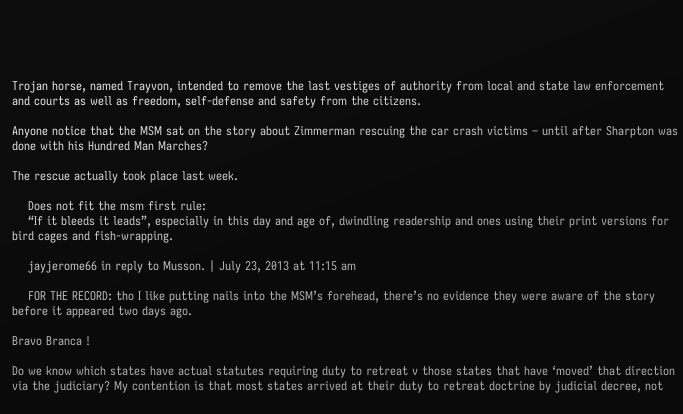Trojan horse, named Trayvon, intended to remove the last vestiges of authority from local and state law enforcement and courts as well as freedom, self-defense and safety from the citizens.

Anyone notice that the MSM sat on the story about Zimmerman rescuing the car crash victims – until after Sharpton was done with his Hundred Man Marches?

The rescue actually took place last week.

    Does not fit the msm first rule:
    “If it bleeds it leads”, especially in this day and age of, dwindling readership and ones using their print versions for bird cages and fish-wrapping.

    jayjerome66 in reply to Musson. | July 23, 2013 at 11:15 am

    FOR THE RECORD: tho I like putting nails into the MSM’s forehead, there’s no evidence they were aware of the story before it appeared two days ago.

Bravo Branca !

Do we know which states have actual statutes requiring duty to retreat v those states that have ‘moved’ that direction via the judiciary? My contention is that most states arrived at their duty to retreat doctrine by judicial decree, not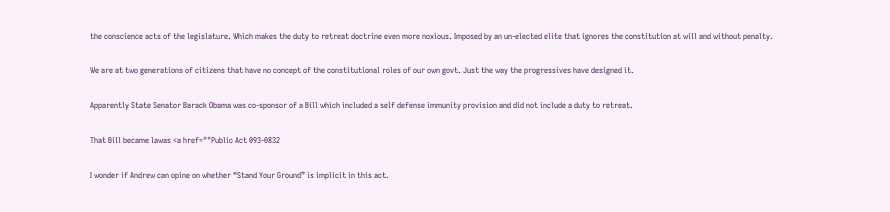the conscience acts of the legislature. Which makes the duty to retreat doctrine even more noxious. Imposed by an un-elected elite that ignores the constitution at will and without penalty.

We are at two generations of citizens that have no concept of the constitutional roles of our own govt. Just the way the progressives have designed it.

Apparently State Senator Barack Obama was co-sponsor of a Bill which included a self defense immunity provision and did not include a duty to retreat.

That Bill became lawas <a href=""Public Act 093-0832

I wonder if Andrew can opine on whether “Stand Your Ground” is implicit in this act.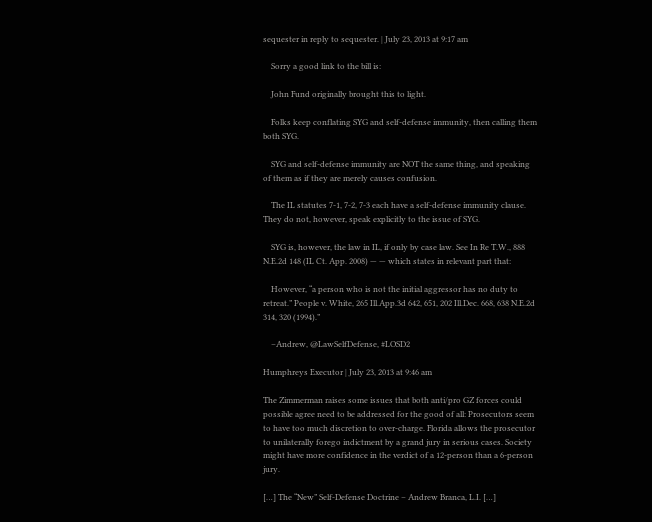sequester in reply to sequester. | July 23, 2013 at 9:17 am

    Sorry a good link to the bill is:

    John Fund originally brought this to light.

    Folks keep conflating SYG and self-defense immunity, then calling them both SYG.

    SYG and self-defense immunity are NOT the same thing, and speaking of them as if they are merely causes confusion.

    The IL statutes 7-1, 7-2, 7-3 each have a self-defense immunity clause. They do not, however, speak explicitly to the issue of SYG.

    SYG is, however, the law in IL, if only by case law. See In Re T.W., 888 N.E.2d 148 (IL Ct. App. 2008) — — which states in relevant part that:

    However, “a person who is not the initial aggressor has no duty to retreat.” People v. White, 265 Ill.App.3d 642, 651, 202 Ill.Dec. 668, 638 N.E.2d 314, 320 (1994).”

    –Andrew, @LawSelfDefense, #LOSD2

Humphreys Executor | July 23, 2013 at 9:46 am

The Zimmerman raises some issues that both anti/pro GZ forces could possible agree need to be addressed for the good of all: Prosecutors seem to have too much discretion to over-charge. Florida allows the prosecutor to unilaterally forego indictment by a grand jury in serious cases. Society might have more confidence in the verdict of a 12-person than a 6-person jury.

[…] The “New” Self-Defense Doctrine – Andrew Branca, L.I. […]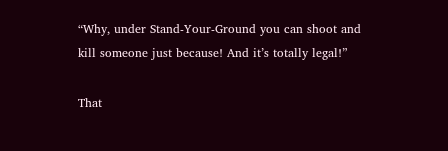“Why, under Stand-Your-Ground you can shoot and kill someone just because! And it’s totally legal!”

That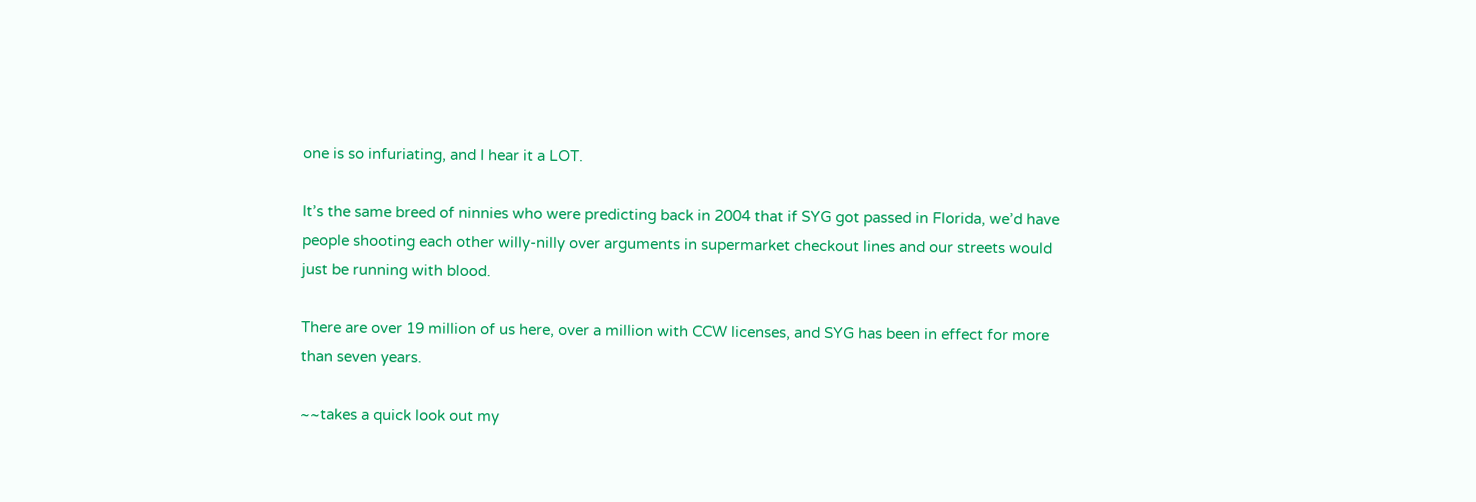one is so infuriating, and I hear it a LOT.

It’s the same breed of ninnies who were predicting back in 2004 that if SYG got passed in Florida, we’d have people shooting each other willy-nilly over arguments in supermarket checkout lines and our streets would just be running with blood.

There are over 19 million of us here, over a million with CCW licenses, and SYG has been in effect for more than seven years.

~~takes a quick look out my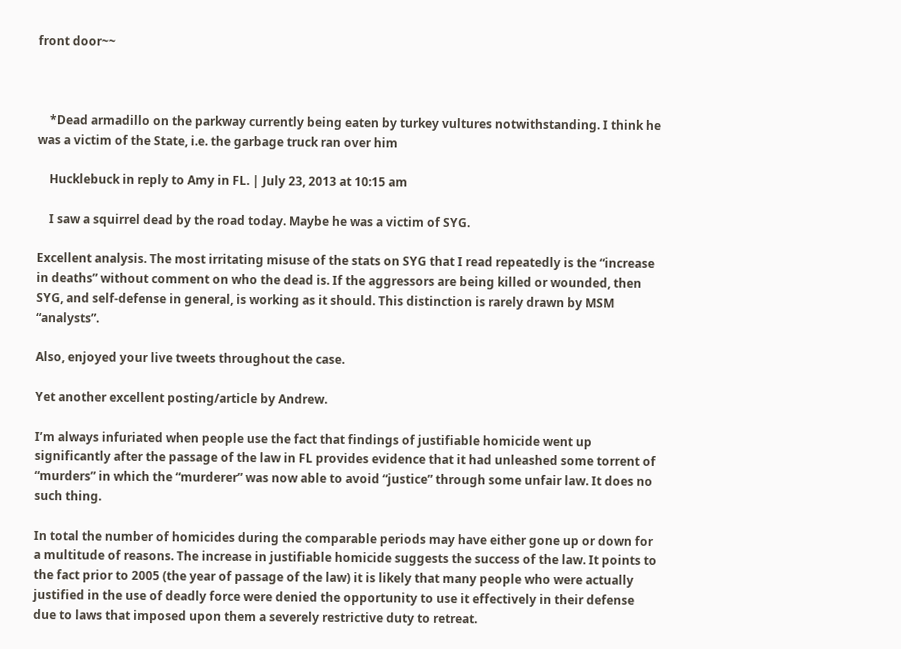front door~~



    *Dead armadillo on the parkway currently being eaten by turkey vultures notwithstanding. I think he was a victim of the State, i.e. the garbage truck ran over him

    Hucklebuck in reply to Amy in FL. | July 23, 2013 at 10:15 am

    I saw a squirrel dead by the road today. Maybe he was a victim of SYG.

Excellent analysis. The most irritating misuse of the stats on SYG that I read repeatedly is the “increase in deaths” without comment on who the dead is. If the aggressors are being killed or wounded, then SYG, and self-defense in general, is working as it should. This distinction is rarely drawn by MSM “analysts”.

Also, enjoyed your live tweets throughout the case.

Yet another excellent posting/article by Andrew.

I’m always infuriated when people use the fact that findings of justifiable homicide went up significantly after the passage of the law in FL provides evidence that it had unleashed some torrent of “murders” in which the “murderer” was now able to avoid “justice” through some unfair law. It does no such thing.

In total the number of homicides during the comparable periods may have either gone up or down for a multitude of reasons. The increase in justifiable homicide suggests the success of the law. It points to the fact prior to 2005 (the year of passage of the law) it is likely that many people who were actually justified in the use of deadly force were denied the opportunity to use it effectively in their defense due to laws that imposed upon them a severely restrictive duty to retreat.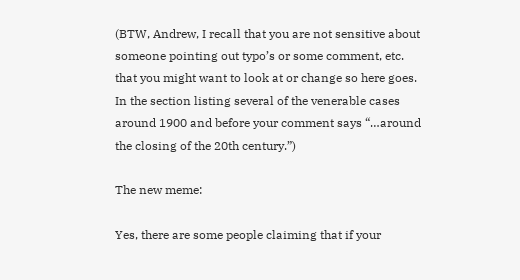(BTW, Andrew, I recall that you are not sensitive about someone pointing out typo’s or some comment, etc. that you might want to look at or change so here goes. In the section listing several of the venerable cases around 1900 and before your comment says “…around the closing of the 20th century.”)

The new meme:

Yes, there are some people claiming that if your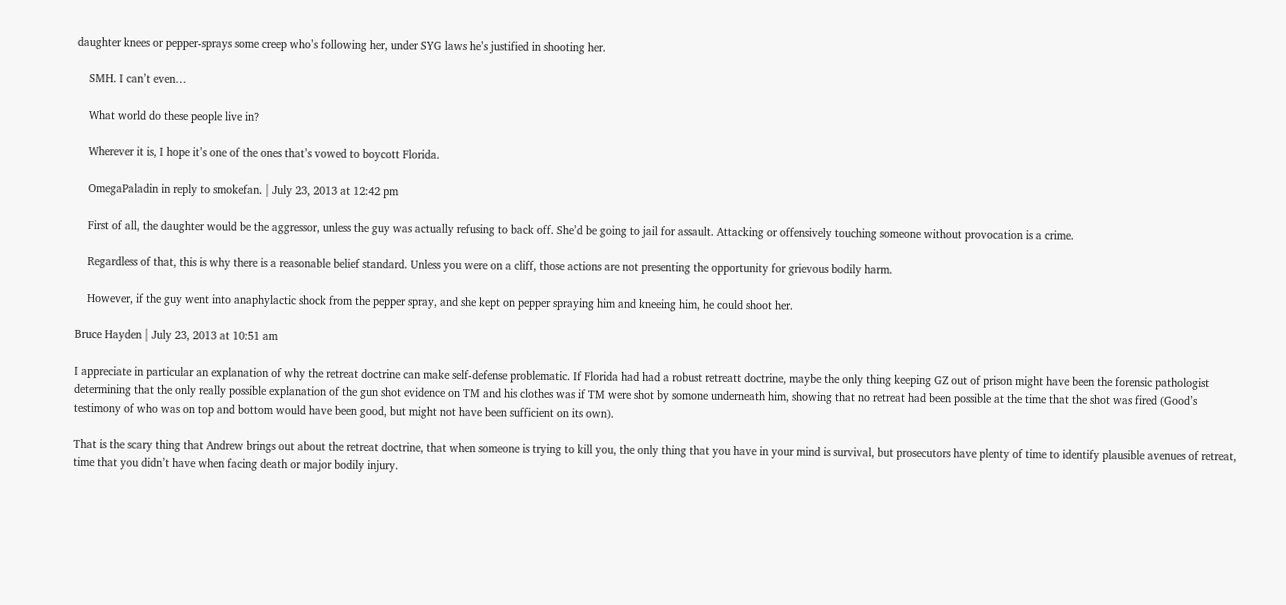daughter knees or pepper-sprays some creep who’s following her, under SYG laws he’s justified in shooting her.

    SMH. I can’t even…

    What world do these people live in?

    Wherever it is, I hope it’s one of the ones that’s vowed to boycott Florida.

    OmegaPaladin in reply to smokefan. | July 23, 2013 at 12:42 pm

    First of all, the daughter would be the aggressor, unless the guy was actually refusing to back off. She’d be going to jail for assault. Attacking or offensively touching someone without provocation is a crime.

    Regardless of that, this is why there is a reasonable belief standard. Unless you were on a cliff, those actions are not presenting the opportunity for grievous bodily harm.

    However, if the guy went into anaphylactic shock from the pepper spray, and she kept on pepper spraying him and kneeing him, he could shoot her.

Bruce Hayden | July 23, 2013 at 10:51 am

I appreciate in particular an explanation of why the retreat doctrine can make self-defense problematic. If Florida had had a robust retreatt doctrine, maybe the only thing keeping GZ out of prison might have been the forensic pathologist determining that the only really possible explanation of the gun shot evidence on TM and his clothes was if TM were shot by somone underneath him, showing that no retreat had been possible at the time that the shot was fired (Good’s testimony of who was on top and bottom would have been good, but might not have been sufficient on its own).

That is the scary thing that Andrew brings out about the retreat doctrine, that when someone is trying to kill you, the only thing that you have in your mind is survival, but prosecutors have plenty of time to identify plausible avenues of retreat, time that you didn’t have when facing death or major bodily injury.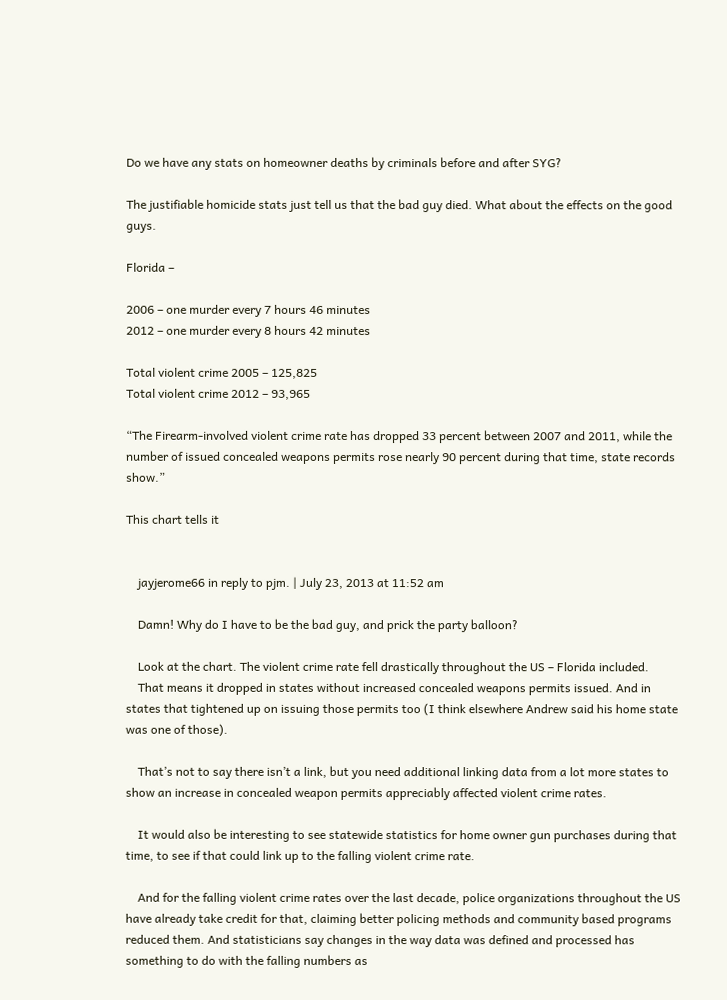Do we have any stats on homeowner deaths by criminals before and after SYG?

The justifiable homicide stats just tell us that the bad guy died. What about the effects on the good guys.

Florida –

2006 – one murder every 7 hours 46 minutes
2012 – one murder every 8 hours 42 minutes

Total violent crime 2005 – 125,825
Total violent crime 2012 – 93,965

“The Firearm-involved violent crime rate has dropped 33 percent between 2007 and 2011, while the number of issued concealed weapons permits rose nearly 90 percent during that time, state records show.”

This chart tells it


    jayjerome66 in reply to pjm. | July 23, 2013 at 11:52 am

    Damn! Why do I have to be the bad guy, and prick the party balloon?

    Look at the chart. The violent crime rate fell drastically throughout the US – Florida included.
    That means it dropped in states without increased concealed weapons permits issued. And in states that tightened up on issuing those permits too (I think elsewhere Andrew said his home state was one of those).

    That’s not to say there isn’t a link, but you need additional linking data from a lot more states to show an increase in concealed weapon permits appreciably affected violent crime rates.

    It would also be interesting to see statewide statistics for home owner gun purchases during that time, to see if that could link up to the falling violent crime rate.

    And for the falling violent crime rates over the last decade, police organizations throughout the US have already take credit for that, claiming better policing methods and community based programs reduced them. And statisticians say changes in the way data was defined and processed has something to do with the falling numbers as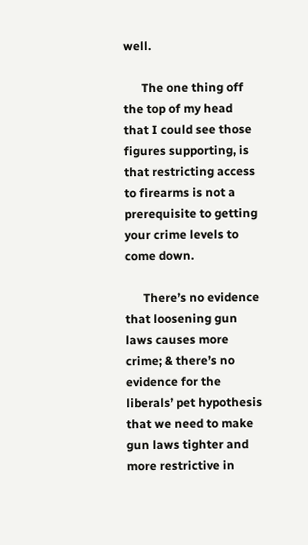well.

      The one thing off the top of my head that I could see those figures supporting, is that restricting access to firearms is not a prerequisite to getting your crime levels to come down.

      There’s no evidence that loosening gun laws causes more crime; & there’s no evidence for the liberals’ pet hypothesis that we need to make gun laws tighter and more restrictive in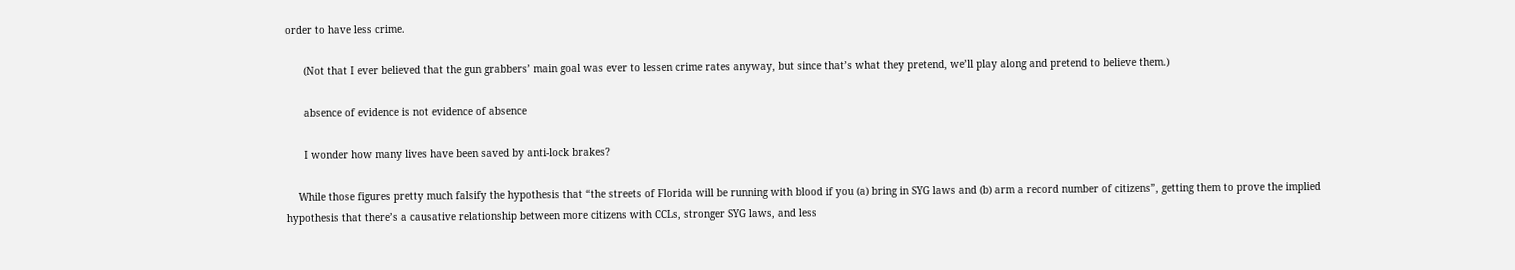order to have less crime.

      (Not that I ever believed that the gun grabbers’ main goal was ever to lessen crime rates anyway, but since that’s what they pretend, we’ll play along and pretend to believe them.)

      absence of evidence is not evidence of absence

      I wonder how many lives have been saved by anti-lock brakes?

    While those figures pretty much falsify the hypothesis that “the streets of Florida will be running with blood if you (a) bring in SYG laws and (b) arm a record number of citizens”, getting them to prove the implied hypothesis that there’s a causative relationship between more citizens with CCLs, stronger SYG laws, and less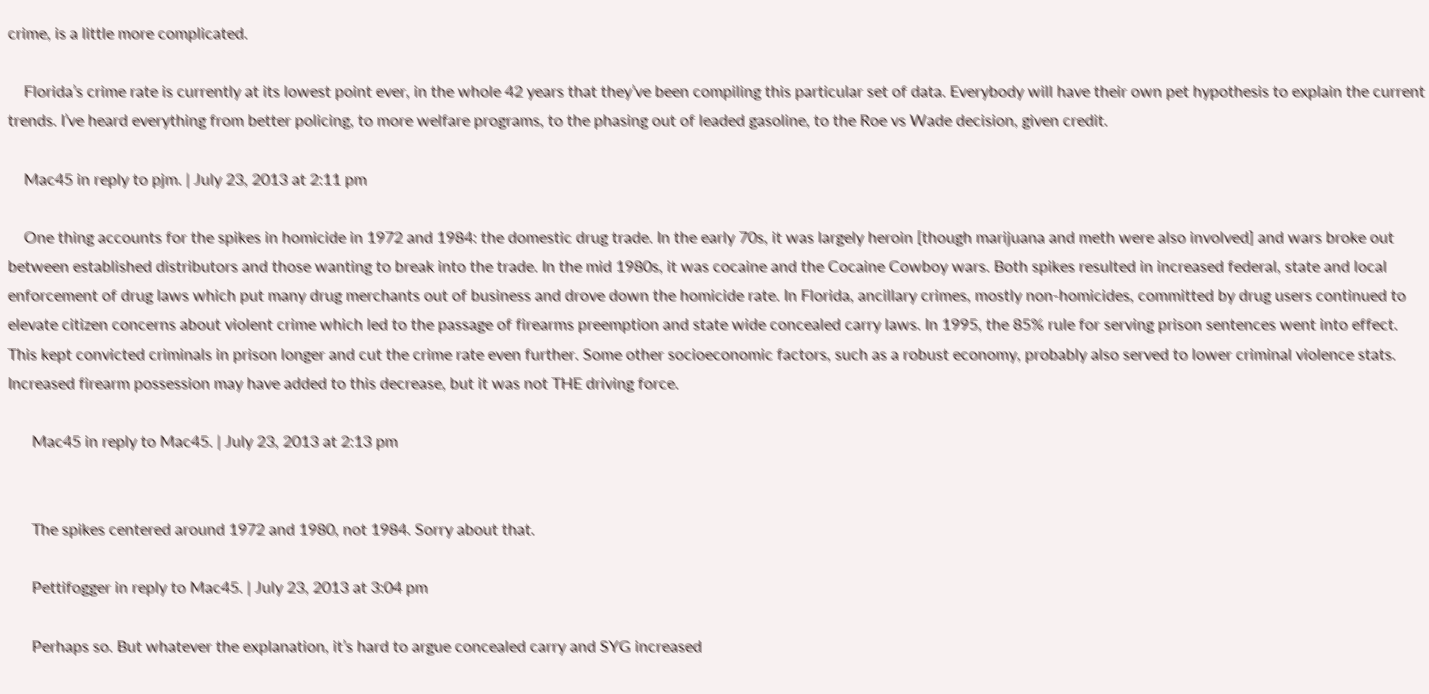crime, is a little more complicated.

    Florida’s crime rate is currently at its lowest point ever, in the whole 42 years that they’ve been compiling this particular set of data. Everybody will have their own pet hypothesis to explain the current trends. I’ve heard everything from better policing, to more welfare programs, to the phasing out of leaded gasoline, to the Roe vs Wade decision, given credit.

    Mac45 in reply to pjm. | July 23, 2013 at 2:11 pm

    One thing accounts for the spikes in homicide in 1972 and 1984: the domestic drug trade. In the early 70s, it was largely heroin [though marijuana and meth were also involved] and wars broke out between established distributors and those wanting to break into the trade. In the mid 1980s, it was cocaine and the Cocaine Cowboy wars. Both spikes resulted in increased federal, state and local enforcement of drug laws which put many drug merchants out of business and drove down the homicide rate. In Florida, ancillary crimes, mostly non-homicides, committed by drug users continued to elevate citizen concerns about violent crime which led to the passage of firearms preemption and state wide concealed carry laws. In 1995, the 85% rule for serving prison sentences went into effect. This kept convicted criminals in prison longer and cut the crime rate even further. Some other socioeconomic factors, such as a robust economy, probably also served to lower criminal violence stats. Increased firearm possession may have added to this decrease, but it was not THE driving force.

      Mac45 in reply to Mac45. | July 23, 2013 at 2:13 pm


      The spikes centered around 1972 and 1980, not 1984. Sorry about that.

      Pettifogger in reply to Mac45. | July 23, 2013 at 3:04 pm

      Perhaps so. But whatever the explanation, it’s hard to argue concealed carry and SYG increased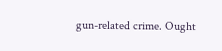gun-related crime. Ought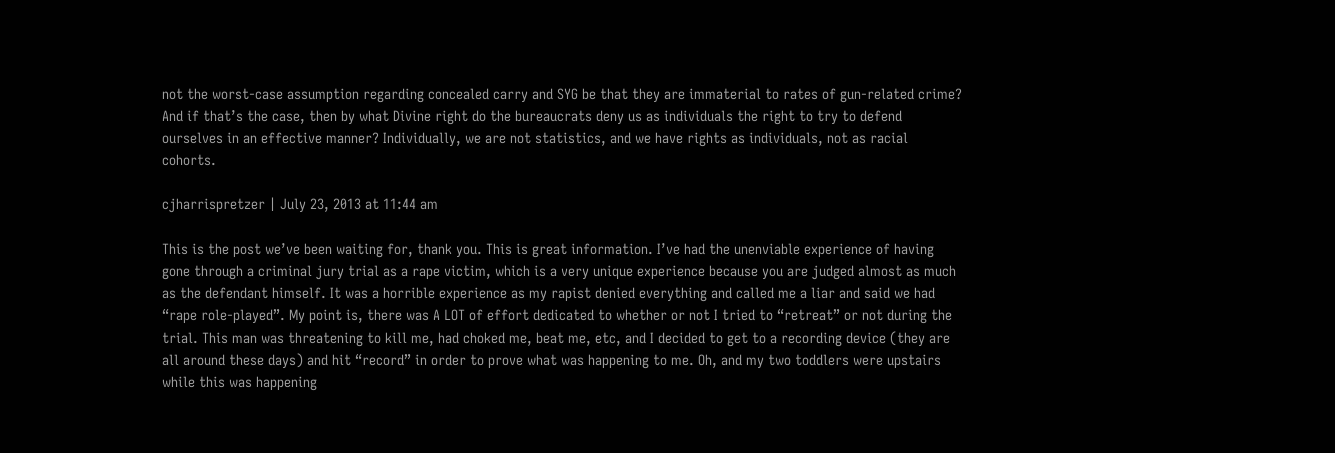not the worst-case assumption regarding concealed carry and SYG be that they are immaterial to rates of gun-related crime? And if that’s the case, then by what Divine right do the bureaucrats deny us as individuals the right to try to defend ourselves in an effective manner? Individually, we are not statistics, and we have rights as individuals, not as racial cohorts.

cjharrispretzer | July 23, 2013 at 11:44 am

This is the post we’ve been waiting for, thank you. This is great information. I’ve had the unenviable experience of having gone through a criminal jury trial as a rape victim, which is a very unique experience because you are judged almost as much as the defendant himself. It was a horrible experience as my rapist denied everything and called me a liar and said we had “rape role-played”. My point is, there was A LOT of effort dedicated to whether or not I tried to “retreat” or not during the trial. This man was threatening to kill me, had choked me, beat me, etc, and I decided to get to a recording device (they are all around these days) and hit “record” in order to prove what was happening to me. Oh, and my two toddlers were upstairs while this was happening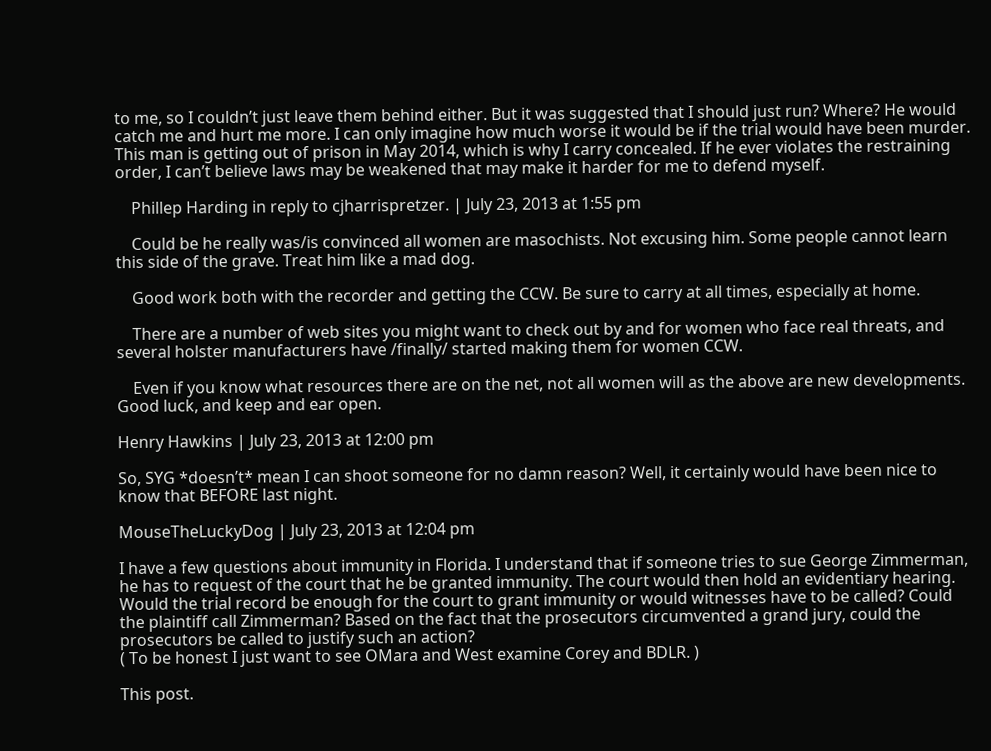to me, so I couldn’t just leave them behind either. But it was suggested that I should just run? Where? He would catch me and hurt me more. I can only imagine how much worse it would be if the trial would have been murder. This man is getting out of prison in May 2014, which is why I carry concealed. If he ever violates the restraining order, I can’t believe laws may be weakened that may make it harder for me to defend myself.

    Phillep Harding in reply to cjharrispretzer. | July 23, 2013 at 1:55 pm

    Could be he really was/is convinced all women are masochists. Not excusing him. Some people cannot learn this side of the grave. Treat him like a mad dog.

    Good work both with the recorder and getting the CCW. Be sure to carry at all times, especially at home.

    There are a number of web sites you might want to check out by and for women who face real threats, and several holster manufacturers have /finally/ started making them for women CCW.

    Even if you know what resources there are on the net, not all women will as the above are new developments. Good luck, and keep and ear open.

Henry Hawkins | July 23, 2013 at 12:00 pm

So, SYG *doesn’t* mean I can shoot someone for no damn reason? Well, it certainly would have been nice to know that BEFORE last night.

MouseTheLuckyDog | July 23, 2013 at 12:04 pm

I have a few questions about immunity in Florida. I understand that if someone tries to sue George Zimmerman, he has to request of the court that he be granted immunity. The court would then hold an evidentiary hearing. Would the trial record be enough for the court to grant immunity or would witnesses have to be called? Could the plaintiff call Zimmerman? Based on the fact that the prosecutors circumvented a grand jury, could the prosecutors be called to justify such an action?
( To be honest I just want to see OMara and West examine Corey and BDLR. )

This post.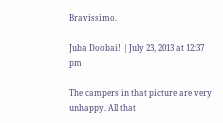Bravissimo.

Juba Doobai! | July 23, 2013 at 12:37 pm

The campers in that picture are very unhappy. All that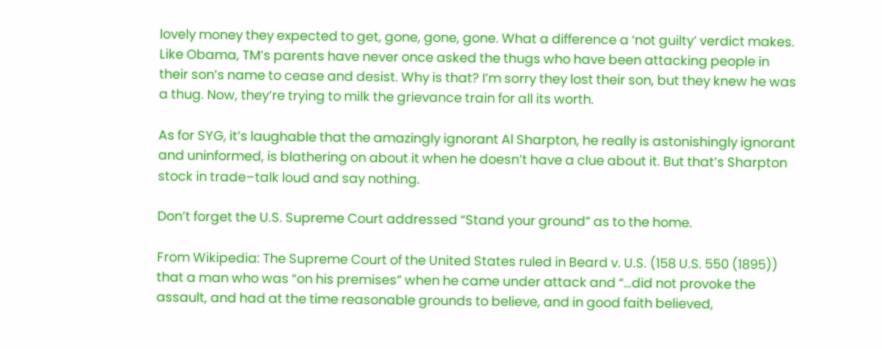lovely money they expected to get, gone, gone, gone. What a difference a ‘not guilty’ verdict makes. Like Obama, TM’s parents have never once asked the thugs who have been attacking people in their son’s name to cease and desist. Why is that? I’m sorry they lost their son, but they knew he was a thug. Now, they’re trying to milk the grievance train for all its worth.

As for SYG, it’s laughable that the amazingly ignorant Al Sharpton, he really is astonishingly ignorant and uninformed, is blathering on about it when he doesn’t have a clue about it. But that’s Sharpton stock in trade–talk loud and say nothing.

Don’t forget the U.S. Supreme Court addressed “Stand your ground” as to the home.

From Wikipedia: The Supreme Court of the United States ruled in Beard v. U.S. (158 U.S. 550 (1895)) that a man who was “on his premises” when he came under attack and “…did not provoke the assault, and had at the time reasonable grounds to believe, and in good faith believed,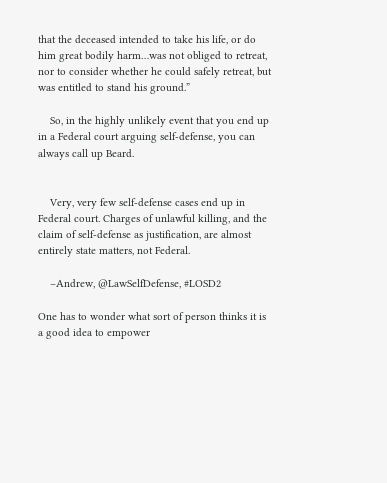that the deceased intended to take his life, or do him great bodily harm…was not obliged to retreat, nor to consider whether he could safely retreat, but was entitled to stand his ground.”

    So, in the highly unlikely event that you end up in a Federal court arguing self-defense, you can always call up Beard.


    Very, very few self-defense cases end up in Federal court. Charges of unlawful killing, and the claim of self-defense as justification, are almost entirely state matters, not Federal.

    –Andrew, @LawSelfDefense, #LOSD2

One has to wonder what sort of person thinks it is a good idea to empower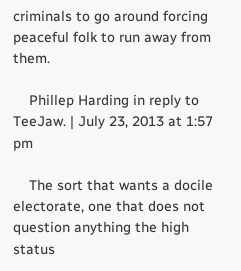criminals to go around forcing peaceful folk to run away from them.

    Phillep Harding in reply to TeeJaw. | July 23, 2013 at 1:57 pm

    The sort that wants a docile electorate, one that does not question anything the high status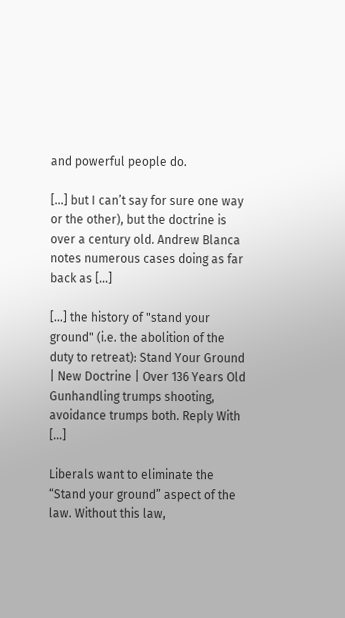and powerful people do.

[…] but I can’t say for sure one way or the other), but the doctrine is over a century old. Andrew Blanca notes numerous cases doing as far back as […]

[…] the history of "stand your ground" (i.e. the abolition of the duty to retreat): Stand Your Ground | New Doctrine | Over 136 Years Old Gunhandling trumps shooting, avoidance trumps both. Reply With […]

Liberals want to eliminate the “Stand your ground” aspect of the law. Without this law,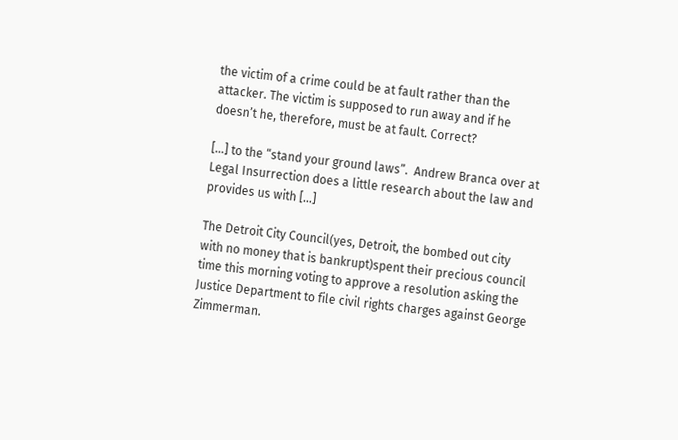the victim of a crime could be at fault rather than the attacker. The victim is supposed to run away and if he doesn’t he, therefore, must be at fault. Correct?

[…] to the “stand your ground laws”.  Andrew Branca over at Legal Insurrection does a little research about the law and provides us with […]

The Detroit City Council(yes, Detroit, the bombed out city with no money that is bankrupt)spent their precious council time this morning voting to approve a resolution asking the Justice Department to file civil rights charges against George Zimmerman.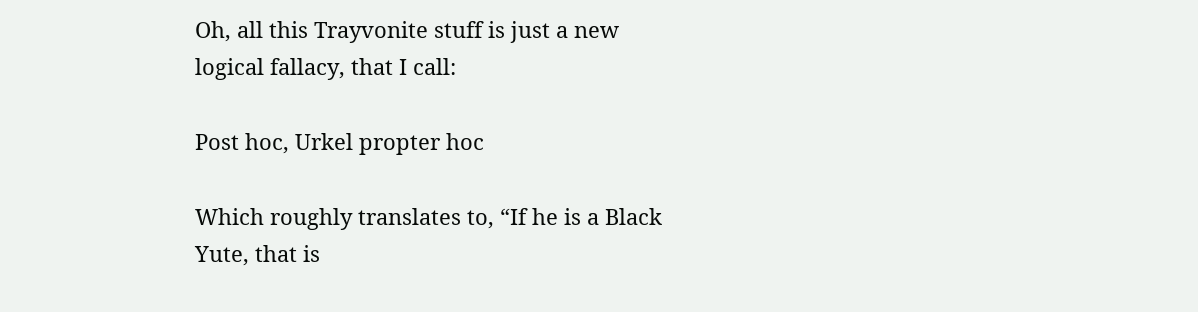Oh, all this Trayvonite stuff is just a new logical fallacy, that I call:

Post hoc, Urkel propter hoc

Which roughly translates to, “If he is a Black Yute, that is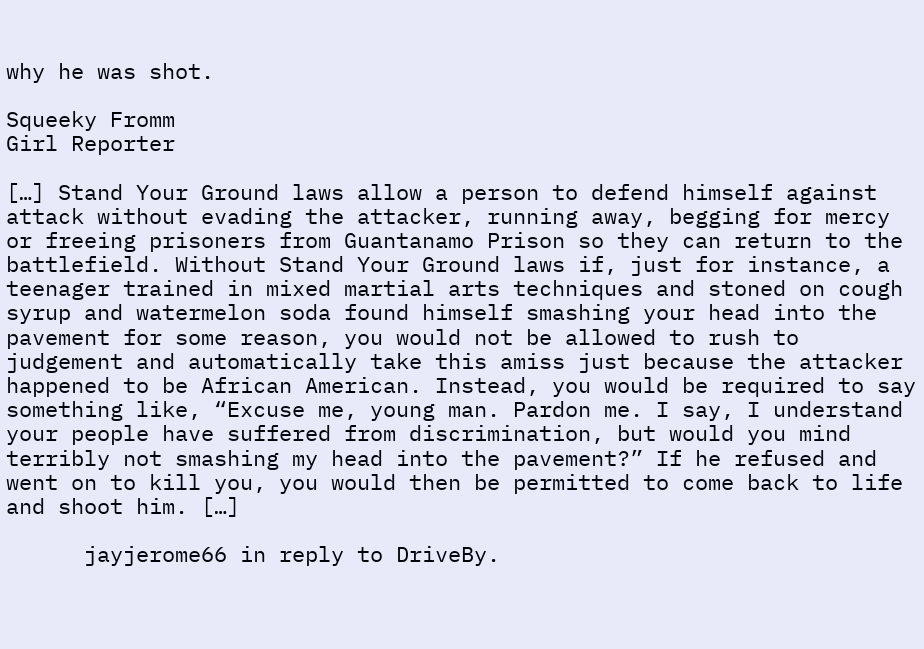why he was shot.

Squeeky Fromm
Girl Reporter

[…] Stand Your Ground laws allow a person to defend himself against attack without evading the attacker, running away, begging for mercy or freeing prisoners from Guantanamo Prison so they can return to the battlefield. Without Stand Your Ground laws if, just for instance, a teenager trained in mixed martial arts techniques and stoned on cough syrup and watermelon soda found himself smashing your head into the pavement for some reason, you would not be allowed to rush to judgement and automatically take this amiss just because the attacker happened to be African American. Instead, you would be required to say something like, “Excuse me, young man. Pardon me. I say, I understand your people have suffered from discrimination, but would you mind terribly not smashing my head into the pavement?” If he refused and went on to kill you, you would then be permitted to come back to life and shoot him. […]

      jayjerome66 in reply to DriveBy.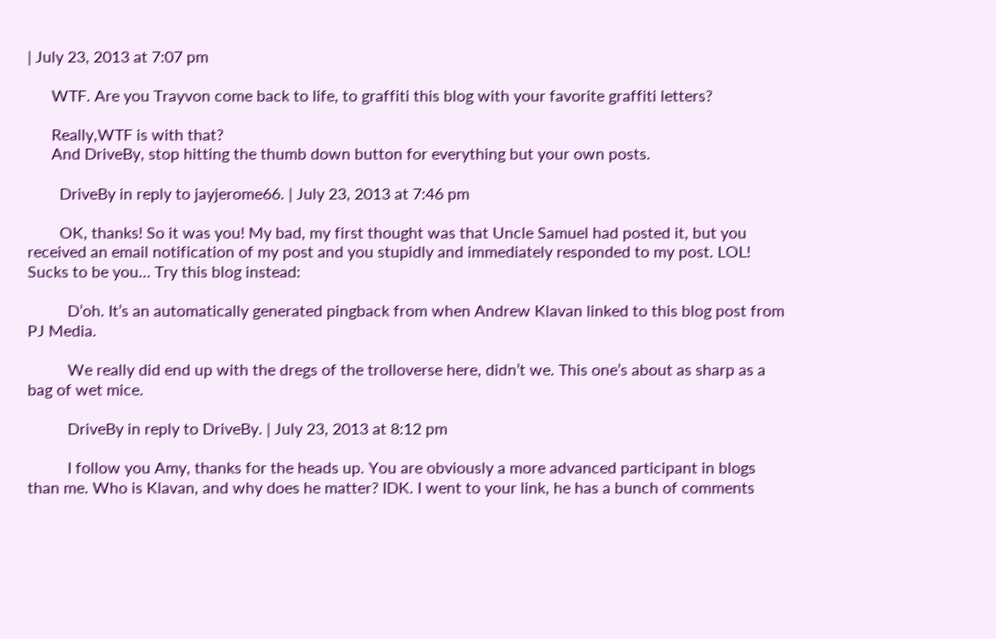| July 23, 2013 at 7:07 pm

      WTF. Are you Trayvon come back to life, to graffiti this blog with your favorite graffiti letters?

      Really,WTF is with that?
      And DriveBy, stop hitting the thumb down button for everything but your own posts.

        DriveBy in reply to jayjerome66. | July 23, 2013 at 7:46 pm

        OK, thanks! So it was you! My bad, my first thought was that Uncle Samuel had posted it, but you received an email notification of my post and you stupidly and immediately responded to my post. LOL! Sucks to be you… Try this blog instead:

          D’oh. It’s an automatically generated pingback from when Andrew Klavan linked to this blog post from PJ Media.

          We really did end up with the dregs of the trolloverse here, didn’t we. This one’s about as sharp as a bag of wet mice.

          DriveBy in reply to DriveBy. | July 23, 2013 at 8:12 pm

          I follow you Amy, thanks for the heads up. You are obviously a more advanced participant in blogs than me. Who is Klavan, and why does he matter? IDK. I went to your link, he has a bunch of comments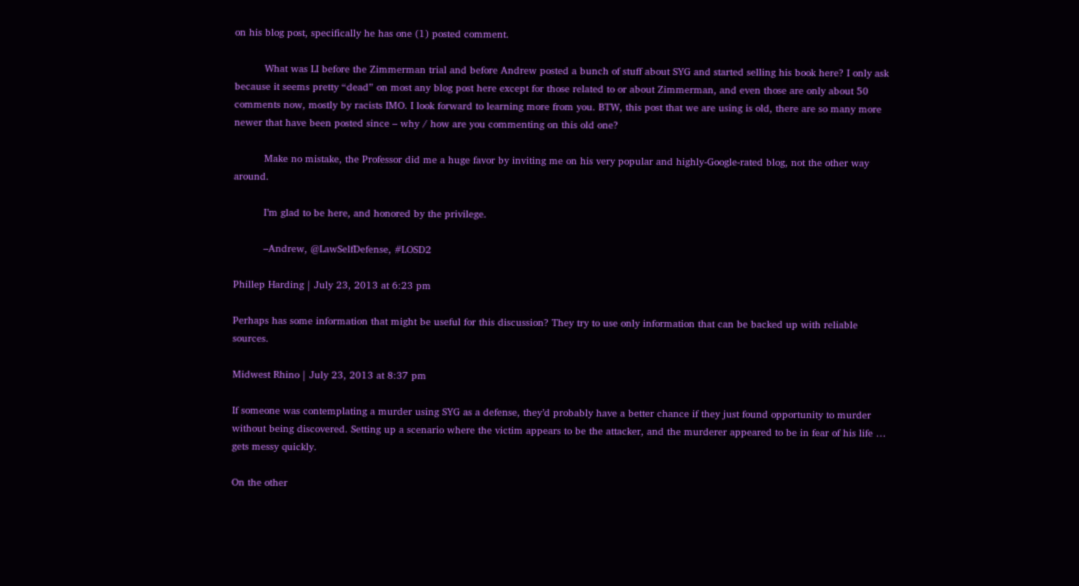on his blog post, specifically he has one (1) posted comment.

          What was LI before the Zimmerman trial and before Andrew posted a bunch of stuff about SYG and started selling his book here? I only ask because it seems pretty “dead” on most any blog post here except for those related to or about Zimmerman, and even those are only about 50 comments now, mostly by racists IMO. I look forward to learning more from you. BTW, this post that we are using is old, there are so many more newer that have been posted since – why / how are you commenting on this old one?

          Make no mistake, the Professor did me a huge favor by inviting me on his very popular and highly-Google-rated blog, not the other way around.

          I’m glad to be here, and honored by the privilege.

          –Andrew, @LawSelfDefense, #LOSD2

Phillep Harding | July 23, 2013 at 6:23 pm

Perhaps has some information that might be useful for this discussion? They try to use only information that can be backed up with reliable sources.

Midwest Rhino | July 23, 2013 at 8:37 pm

If someone was contemplating a murder using SYG as a defense, they’d probably have a better chance if they just found opportunity to murder without being discovered. Setting up a scenario where the victim appears to be the attacker, and the murderer appeared to be in fear of his life … gets messy quickly.

On the other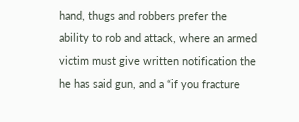hand, thugs and robbers prefer the ability to rob and attack, where an armed victim must give written notification the he has said gun, and a “if you fracture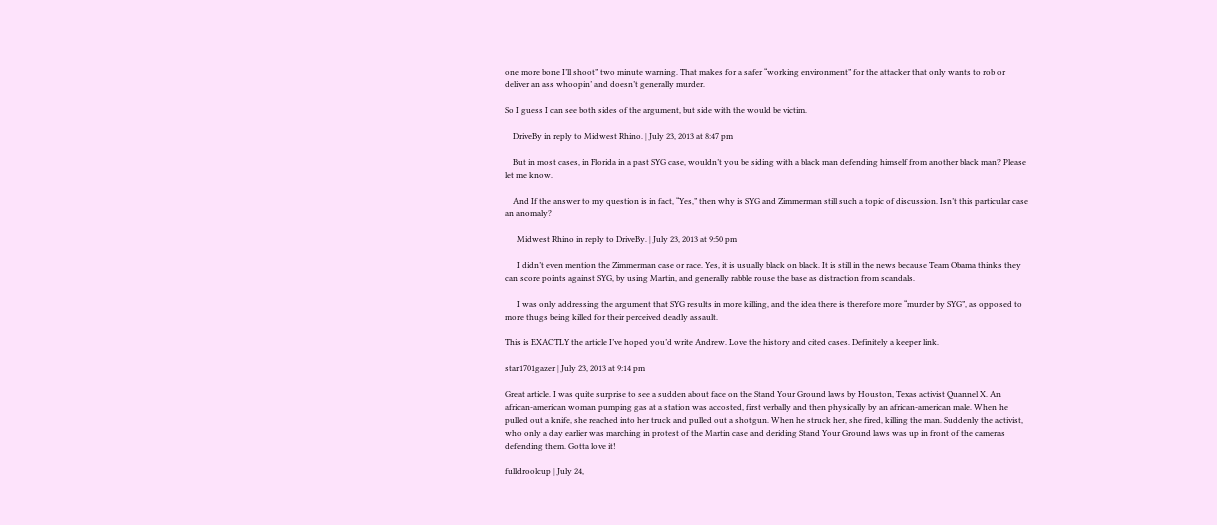one more bone I’ll shoot” two minute warning. That makes for a safer “working environment” for the attacker that only wants to rob or deliver an ass whoopin’ and doesn’t generally murder.

So I guess I can see both sides of the argument, but side with the would be victim.

    DriveBy in reply to Midwest Rhino. | July 23, 2013 at 8:47 pm

    But in most cases, in Florida in a past SYG case, wouldn’t you be siding with a black man defending himself from another black man? Please let me know.

    And If the answer to my question is in fact, “Yes,” then why is SYG and Zimmerman still such a topic of discussion. Isn’t this particular case an anomaly?

      Midwest Rhino in reply to DriveBy. | July 23, 2013 at 9:50 pm

      I didn’t even mention the Zimmerman case or race. Yes, it is usually black on black. It is still in the news because Team Obama thinks they can score points against SYG, by using Martin, and generally rabble rouse the base as distraction from scandals.

      I was only addressing the argument that SYG results in more killing, and the idea there is therefore more “murder by SYG”, as opposed to more thugs being killed for their perceived deadly assault.

This is EXACTLY the article I’ve hoped you’d write Andrew. Love the history and cited cases. Definitely a keeper link.

star1701gazer | July 23, 2013 at 9:14 pm

Great article. I was quite surprise to see a sudden about face on the Stand Your Ground laws by Houston, Texas activist Quannel X. An african-american woman pumping gas at a station was accosted, first verbally and then physically by an african-american male. When he pulled out a knife, she reached into her truck and pulled out a shotgun. When he struck her, she fired, killing the man. Suddenly the activist, who only a day earlier was marching in protest of the Martin case and deriding Stand Your Ground laws was up in front of the cameras defending them. Gotta love it!

fulldroolcup | July 24,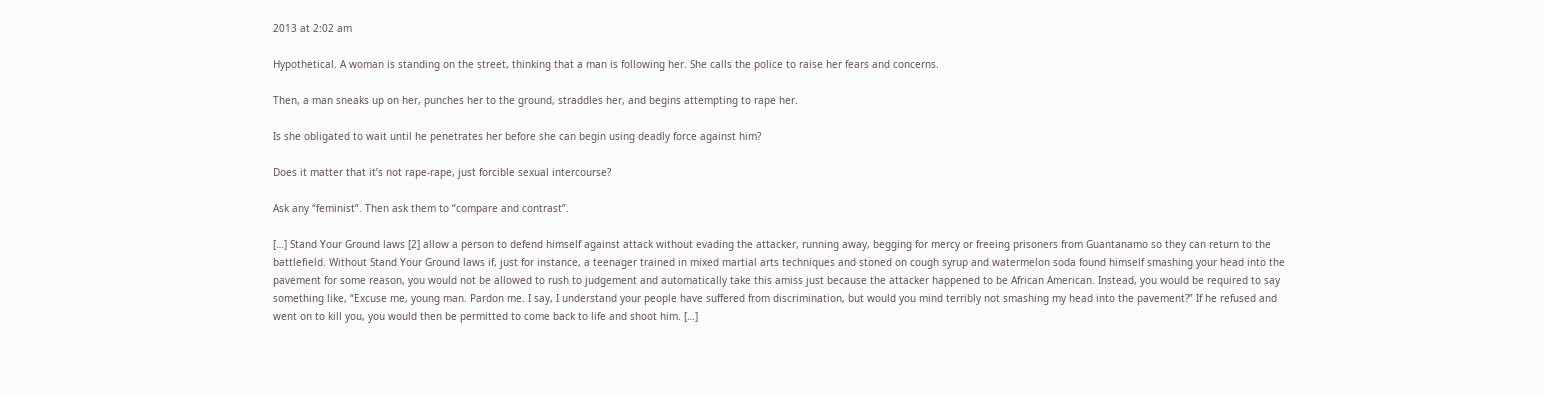2013 at 2:02 am

Hypothetical. A woman is standing on the street, thinking that a man is following her. She calls the police to raise her fears and concerns.

Then, a man sneaks up on her, punches her to the ground, straddles her, and begins attempting to rape her.

Is she obligated to wait until he penetrates her before she can begin using deadly force against him?

Does it matter that it’s not rape-rape, just forcible sexual intercourse?

Ask any “feminist”. Then ask them to “compare and contrast”.

[…] Stand Your Ground laws [2] allow a person to defend himself against attack without evading the attacker, running away, begging for mercy or freeing prisoners from Guantanamo so they can return to the battlefield. Without Stand Your Ground laws if, just for instance, a teenager trained in mixed martial arts techniques and stoned on cough syrup and watermelon soda found himself smashing your head into the pavement for some reason, you would not be allowed to rush to judgement and automatically take this amiss just because the attacker happened to be African American. Instead, you would be required to say something like, “Excuse me, young man. Pardon me. I say, I understand your people have suffered from discrimination, but would you mind terribly not smashing my head into the pavement?” If he refused and went on to kill you, you would then be permitted to come back to life and shoot him. […]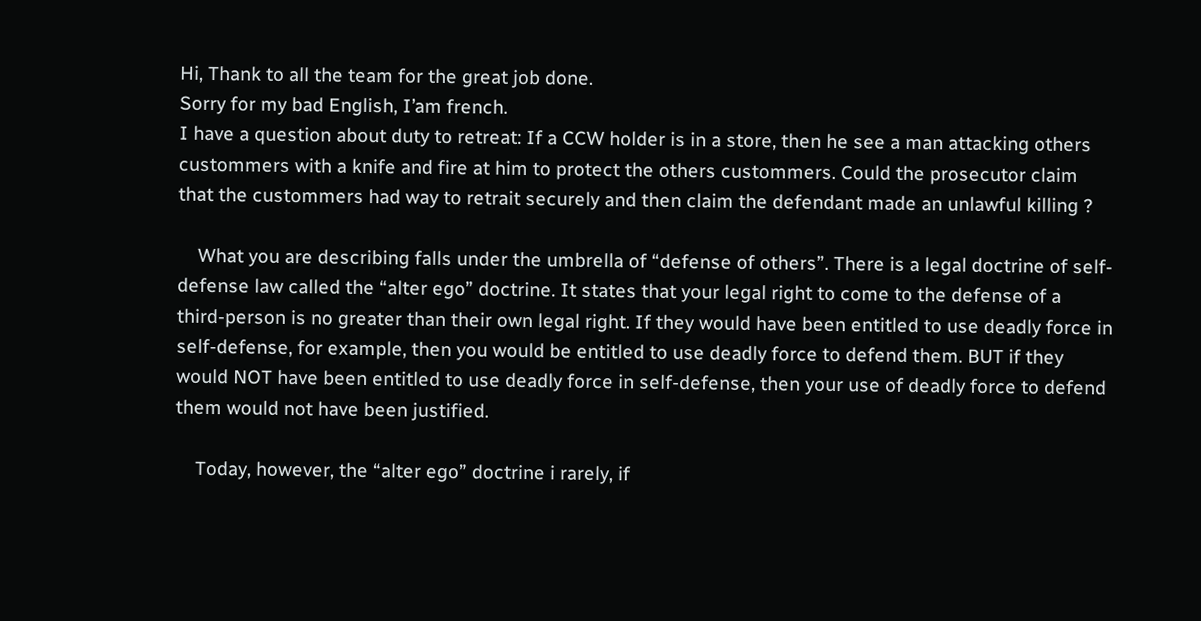Hi, Thank to all the team for the great job done.
Sorry for my bad English, I’am french.
I have a question about duty to retreat: If a CCW holder is in a store, then he see a man attacking others custommers with a knife and fire at him to protect the others custommers. Could the prosecutor claim that the custommers had way to retrait securely and then claim the defendant made an unlawful killing ?

    What you are describing falls under the umbrella of “defense of others”. There is a legal doctrine of self-defense law called the “alter ego” doctrine. It states that your legal right to come to the defense of a third-person is no greater than their own legal right. If they would have been entitled to use deadly force in self-defense, for example, then you would be entitled to use deadly force to defend them. BUT if they would NOT have been entitled to use deadly force in self-defense, then your use of deadly force to defend them would not have been justified.

    Today, however, the “alter ego” doctrine i rarely, if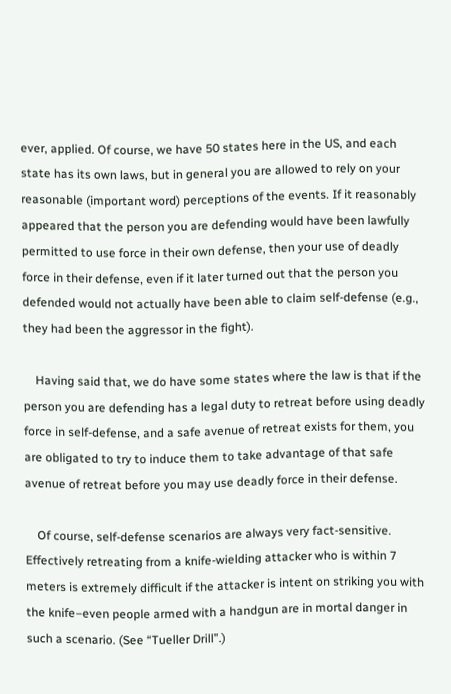ever, applied. Of course, we have 50 states here in the US, and each state has its own laws, but in general you are allowed to rely on your reasonable (important word) perceptions of the events. If it reasonably appeared that the person you are defending would have been lawfully permitted to use force in their own defense, then your use of deadly force in their defense, even if it later turned out that the person you defended would not actually have been able to claim self-defense (e.g., they had been the aggressor in the fight).

    Having said that, we do have some states where the law is that if the person you are defending has a legal duty to retreat before using deadly force in self-defense, and a safe avenue of retreat exists for them, you are obligated to try to induce them to take advantage of that safe avenue of retreat before you may use deadly force in their defense.

    Of course, self-defense scenarios are always very fact-sensitive. Effectively retreating from a knife-wielding attacker who is within 7 meters is extremely difficult if the attacker is intent on striking you with the knife–even people armed with a handgun are in mortal danger in such a scenario. (See “Tueller Drill”.)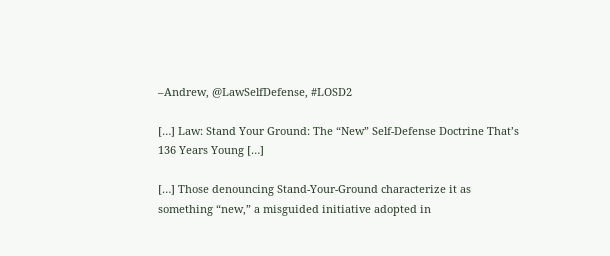–Andrew, @LawSelfDefense, #LOSD2

[…] Law: Stand Your Ground: The “New” Self-Defense Doctrine That’s 136 Years Young […]

[…] Those denouncing Stand-Your-Ground characterize it as something “new,” a misguided initiative adopted in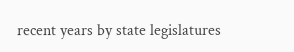recent years by state legislatures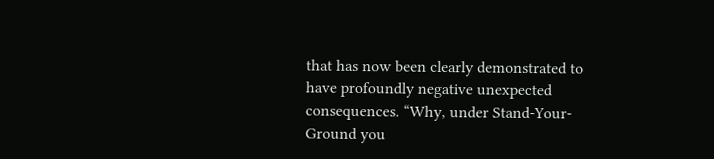that has now been clearly demonstrated to have profoundly negative unexpected consequences. “Why, under Stand-Your-Ground you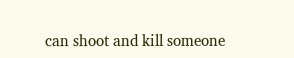can shoot and kill someone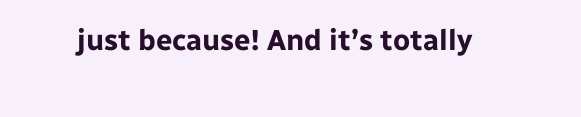just because! And it’s totally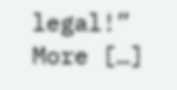legal!”  More […]